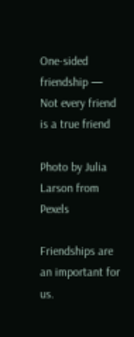One-sided friendship — Not every friend is a true friend

Photo by Julia Larson from Pexels

Friendships are an important for us.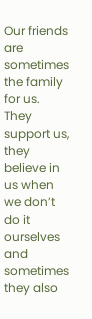Our friends are sometimes the family for us. They support us, they believe in us when we don’t do it ourselves and sometimes they also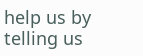help us by telling us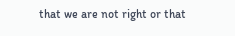that we are not right or that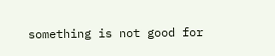something is not good for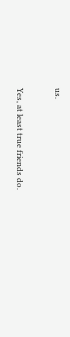us.

Yes, at least true friends do.